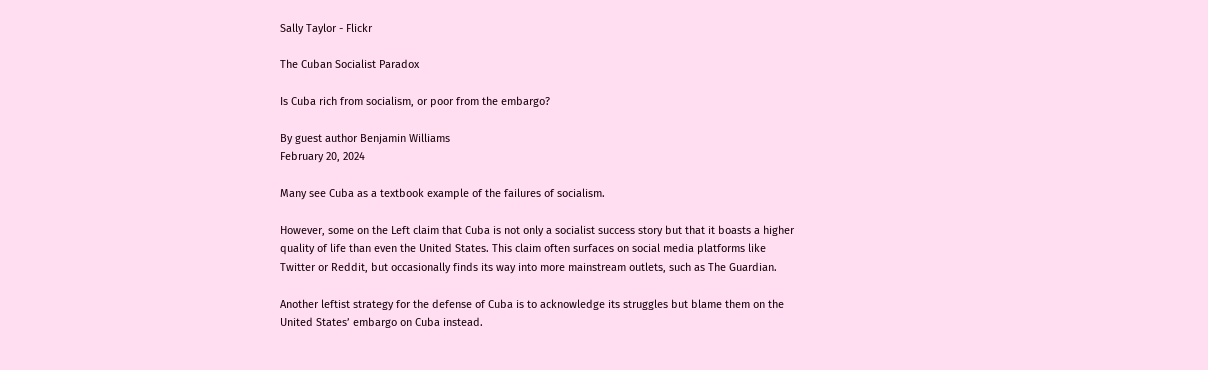Sally Taylor - Flickr

The Cuban Socialist Paradox

Is Cuba rich from socialism, or poor from the embargo?

By guest author Benjamin Williams
February 20, 2024

Many see Cuba as a textbook example of the failures of socialism.

However, some on the Left claim that Cuba is not only a socialist success story but that it boasts a higher quality of life than even the United States. This claim often surfaces on social media platforms like Twitter or Reddit, but occasionally finds its way into more mainstream outlets, such as The Guardian.

Another leftist strategy for the defense of Cuba is to acknowledge its struggles but blame them on the United States’ embargo on Cuba instead.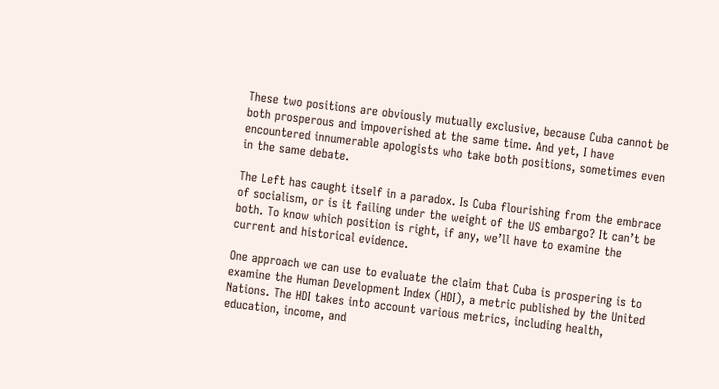These two positions are obviously mutually exclusive, because Cuba cannot be both prosperous and impoverished at the same time. And yet, I have encountered innumerable apologists who take both positions, sometimes even in the same debate.

The Left has caught itself in a paradox. Is Cuba flourishing from the embrace of socialism, or is it failing under the weight of the US embargo? It can’t be both. To know which position is right, if any, we’ll have to examine the current and historical evidence.

One approach we can use to evaluate the claim that Cuba is prospering is to examine the Human Development Index (HDI), a metric published by the United Nations. The HDI takes into account various metrics, including health, education, income, and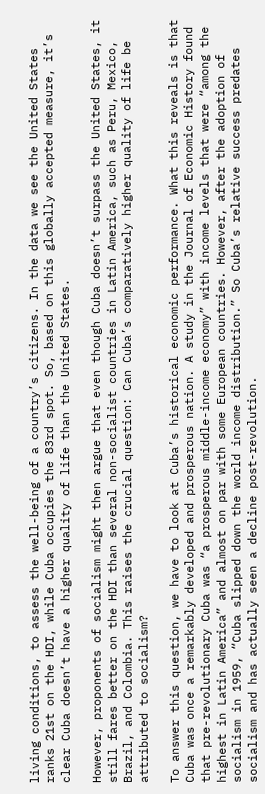living conditions, to assess the well-being of a country’s citizens. In the data we see the United States ranks 21st on the HDI, while Cuba occupies the 83rd spot. So, based on this globally accepted measure, it’s clear Cuba doesn’t have a higher quality of life than the United States.

However, proponents of socialism might then argue that even though Cuba doesn’t surpass the United States, it still fares better on the HDI than several non-socialist countries in Latin America, such as Peru, Mexico, Brazil, and Colombia. This raises the crucial question: Can Cuba’s comparatively higher quality of life be attributed to socialism?

To answer this question, we have to look at Cuba’s historical economic performance. What this reveals is that Cuba was once a remarkably developed and prosperous nation. A study in the Journal of Economic History found that pre-revolutionary Cuba was “a prosperous middle-income economy” with income levels that were “among the highest in Latin America” and almost on par with some European countries. However, after the adoption of socialism in 1959, “Cuba slipped down the world income distribution.” So Cuba’s relative success predates socialism and has actually seen a decline post-revolution.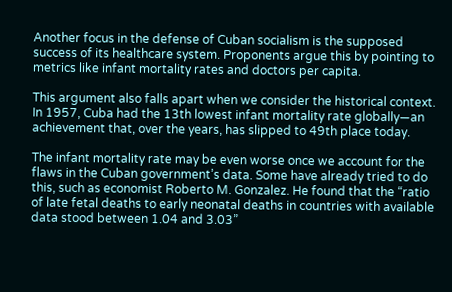Another focus in the defense of Cuban socialism is the supposed success of its healthcare system. Proponents argue this by pointing to metrics like infant mortality rates and doctors per capita.

This argument also falls apart when we consider the historical context. In 1957, Cuba had the 13th lowest infant mortality rate globally—an achievement that, over the years, has slipped to 49th place today.

The infant mortality rate may be even worse once we account for the flaws in the Cuban government’s data. Some have already tried to do this, such as economist Roberto M. Gonzalez. He found that the “ratio of late fetal deaths to early neonatal deaths in countries with available data stood between 1.04 and 3.03”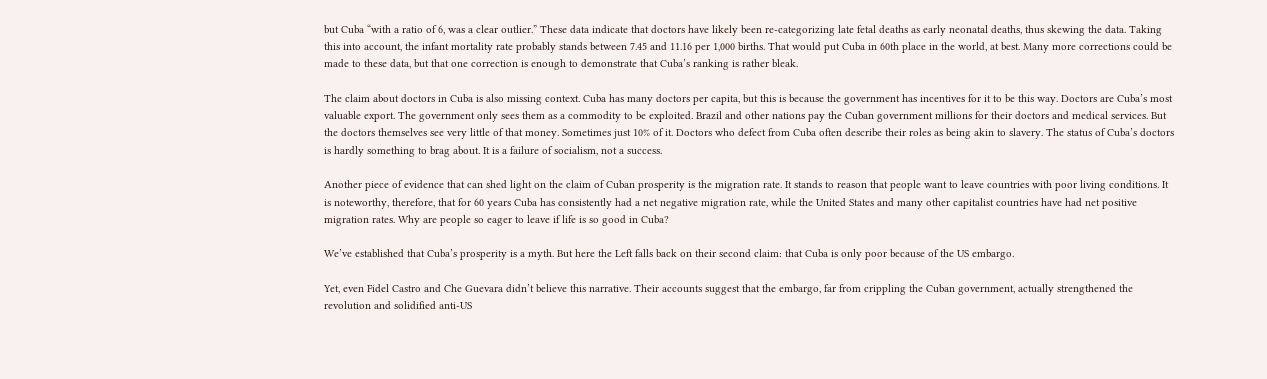but Cuba “with a ratio of 6, was a clear outlier.” These data indicate that doctors have likely been re-categorizing late fetal deaths as early neonatal deaths, thus skewing the data. Taking this into account, the infant mortality rate probably stands between 7.45 and 11.16 per 1,000 births. That would put Cuba in 60th place in the world, at best. Many more corrections could be made to these data, but that one correction is enough to demonstrate that Cuba’s ranking is rather bleak.

The claim about doctors in Cuba is also missing context. Cuba has many doctors per capita, but this is because the government has incentives for it to be this way. Doctors are Cuba’s most valuable export. The government only sees them as a commodity to be exploited. Brazil and other nations pay the Cuban government millions for their doctors and medical services. But the doctors themselves see very little of that money. Sometimes just 10% of it. Doctors who defect from Cuba often describe their roles as being akin to slavery. The status of Cuba’s doctors is hardly something to brag about. It is a failure of socialism, not a success.

Another piece of evidence that can shed light on the claim of Cuban prosperity is the migration rate. It stands to reason that people want to leave countries with poor living conditions. It is noteworthy, therefore, that for 60 years Cuba has consistently had a net negative migration rate, while the United States and many other capitalist countries have had net positive migration rates. Why are people so eager to leave if life is so good in Cuba?

We’ve established that Cuba’s prosperity is a myth. But here the Left falls back on their second claim: that Cuba is only poor because of the US embargo.

Yet, even Fidel Castro and Che Guevara didn’t believe this narrative. Their accounts suggest that the embargo, far from crippling the Cuban government, actually strengthened the revolution and solidified anti-US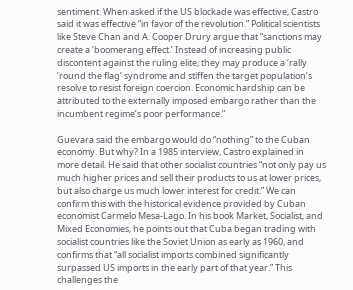sentiment. When asked if the US blockade was effective, Castro said it was effective “in favor of the revolution.” Political scientists like Steve Chan and A. Cooper Drury argue that “sanctions may create a ‘boomerang effect.’ Instead of increasing public discontent against the ruling elite, they may produce a ‘rally ’round the flag’ syndrome and stiffen the target population’s resolve to resist foreign coercion. Economic hardship can be attributed to the externally imposed embargo rather than the incumbent regime’s poor performance.”

Guevara said the embargo would do “nothing” to the Cuban economy. But why? In a 1985 interview, Castro explained in more detail. He said that other socialist countries “not only pay us much higher prices and sell their products to us at lower prices, but also charge us much lower interest for credit.” We can confirm this with the historical evidence provided by Cuban economist Carmelo Mesa-Lago. In his book Market, Socialist, and Mixed Economies, he points out that Cuba began trading with socialist countries like the Soviet Union as early as 1960, and confirms that “all socialist imports combined significantly surpassed US imports in the early part of that year.” This challenges the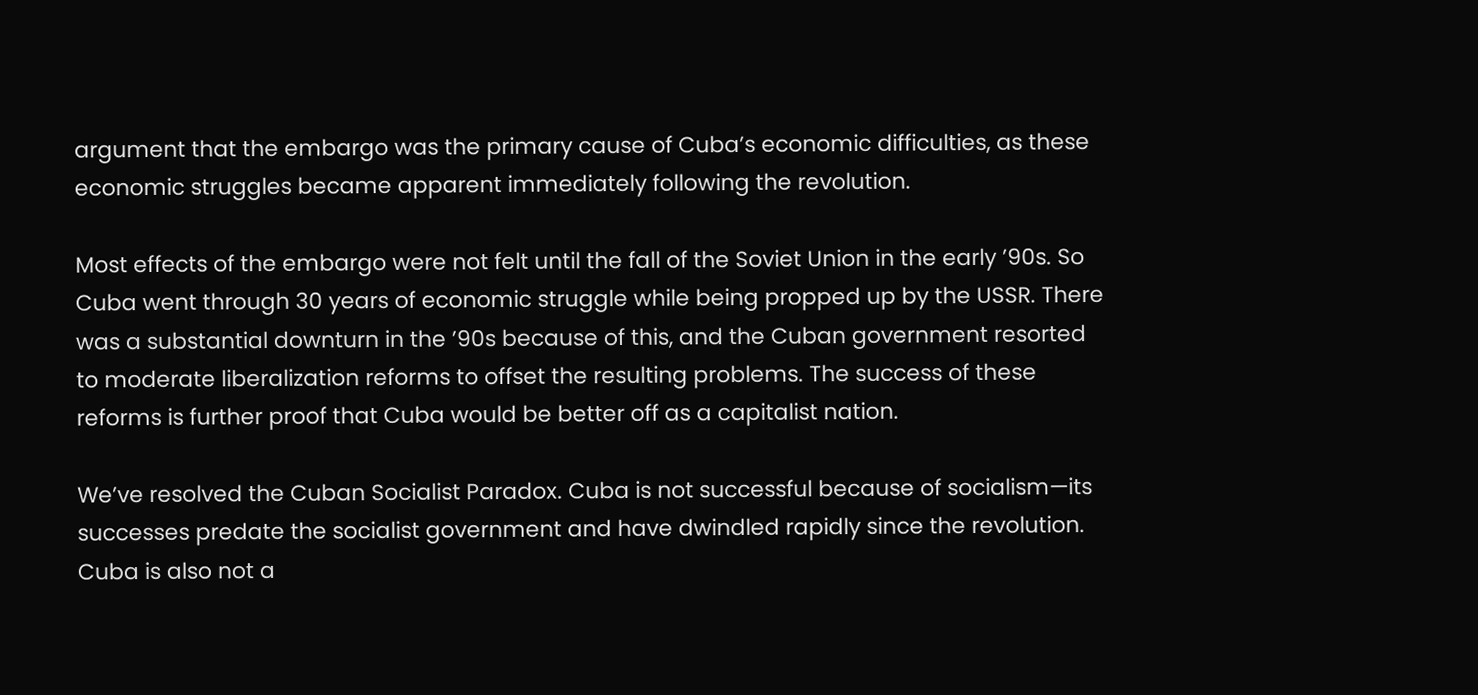argument that the embargo was the primary cause of Cuba’s economic difficulties, as these economic struggles became apparent immediately following the revolution.

Most effects of the embargo were not felt until the fall of the Soviet Union in the early ’90s. So Cuba went through 30 years of economic struggle while being propped up by the USSR. There was a substantial downturn in the ’90s because of this, and the Cuban government resorted to moderate liberalization reforms to offset the resulting problems. The success of these reforms is further proof that Cuba would be better off as a capitalist nation.

We’ve resolved the Cuban Socialist Paradox. Cuba is not successful because of socialism—its successes predate the socialist government and have dwindled rapidly since the revolution. Cuba is also not a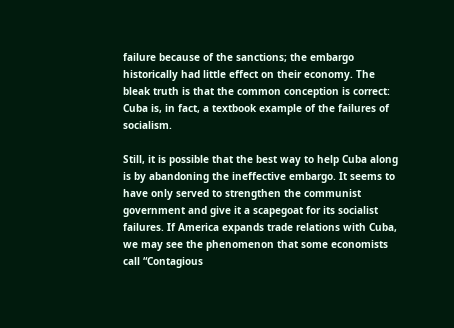failure because of the sanctions; the embargo historically had little effect on their economy. The bleak truth is that the common conception is correct: Cuba is, in fact, a textbook example of the failures of socialism.

Still, it is possible that the best way to help Cuba along is by abandoning the ineffective embargo. It seems to have only served to strengthen the communist government and give it a scapegoat for its socialist failures. If America expands trade relations with Cuba, we may see the phenomenon that some economists call “Contagious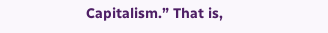Capitalism.” That is,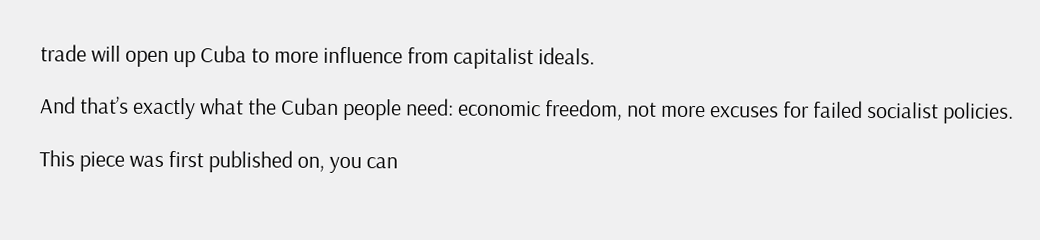trade will open up Cuba to more influence from capitalist ideals.

And that’s exactly what the Cuban people need: economic freedom, not more excuses for failed socialist policies.

This piece was first published on, you can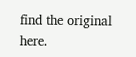find the original here.